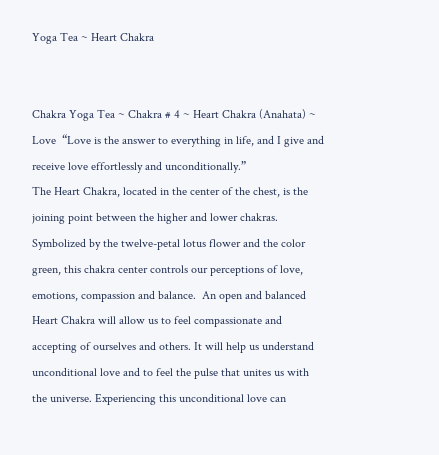Yoga Tea ~ Heart Chakra


Chakra Yoga Tea ~ Chakra # 4 ~ Heart Chakra (Anahata) ~  Love  “Love is the answer to everything in life, and I give and receive love effortlessly and unconditionally.”
The Heart Chakra, located in the center of the chest, is the joining point between the higher and lower chakras. Symbolized by the twelve-petal lotus flower and the color green, this chakra center controls our perceptions of love, emotions, compassion and balance.  An open and balanced Heart Chakra will allow us to feel compassionate and accepting of ourselves and others. It will help us understand unconditional love and to feel the pulse that unites us with the universe. Experiencing this unconditional love can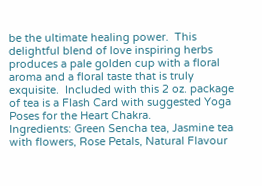be the ultimate healing power.  This delightful blend of love inspiring herbs produces a pale golden cup with a floral aroma and a floral taste that is truly exquisite.  Included with this 2 oz. package of tea is a Flash Card with suggested Yoga Poses for the Heart Chakra.
Ingredients: Green Sencha tea, Jasmine tea with flowers, Rose Petals, Natural Flavour